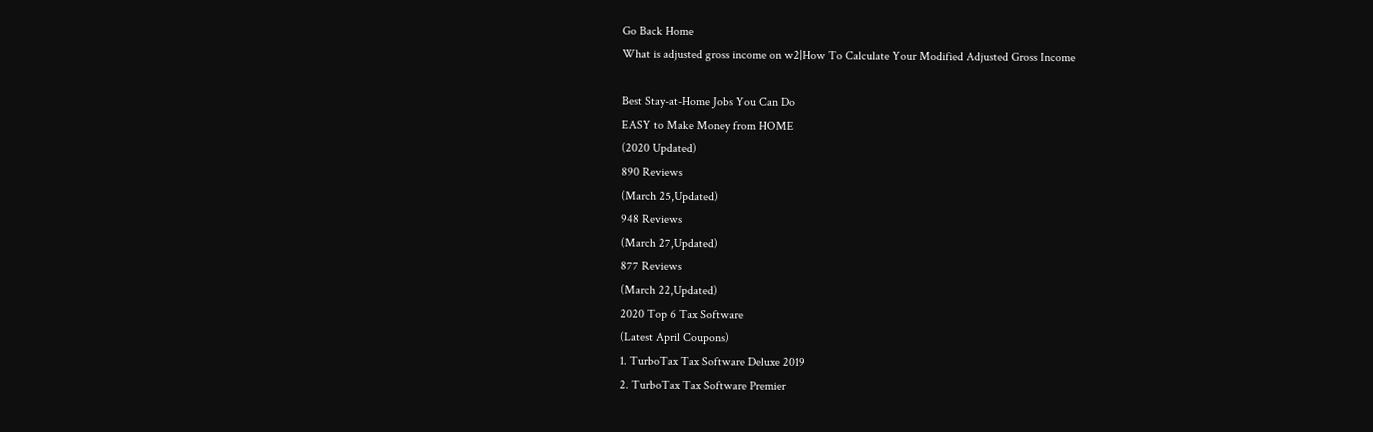Go Back Home
What is adjusted gross income on w2|How To Calculate Your Modified Adjusted Gross Income

Best Stay-at-Home Jobs You Can Do
EASY to Make Money from HOME
(2020 Updated)
890 Reviews
(March 25,Updated)
948 Reviews
(March 27,Updated)
877 Reviews
(March 22,Updated)
2020 Top 6 Tax Software
(Latest April Coupons)
1. TurboTax Tax Software Deluxe 2019
2. TurboTax Tax Software Premier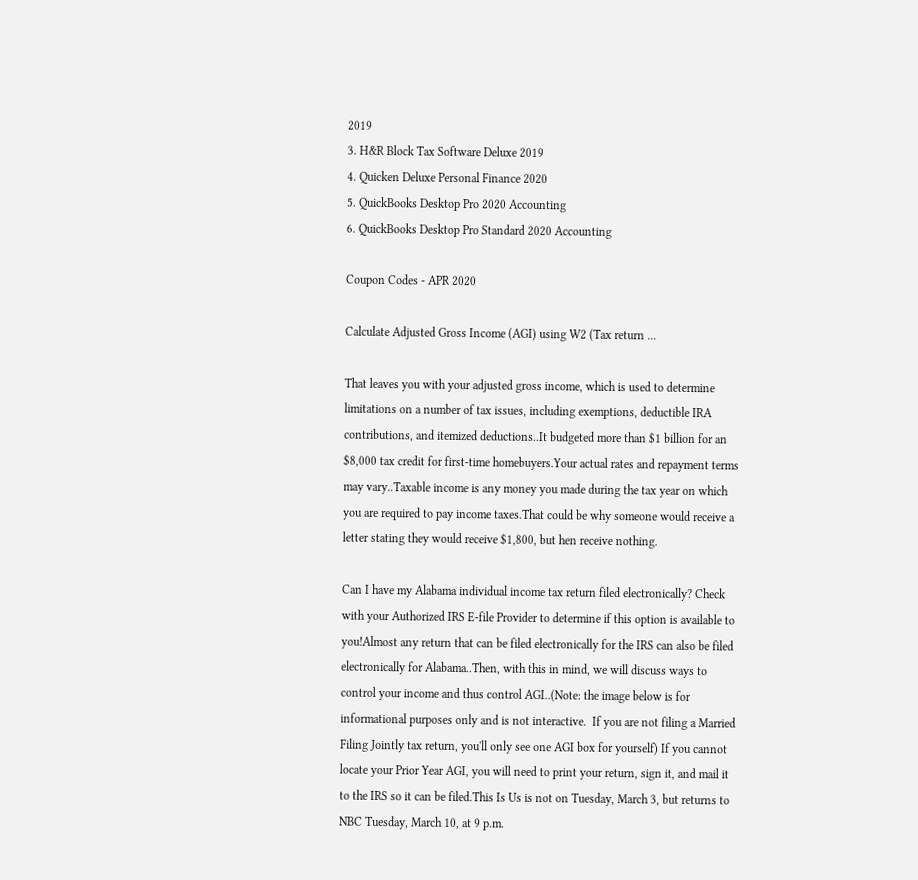2019
3. H&R Block Tax Software Deluxe 2019
4. Quicken Deluxe Personal Finance 2020
5. QuickBooks Desktop Pro 2020 Accounting
6. QuickBooks Desktop Pro Standard 2020 Accounting

Coupon Codes - APR 2020

Calculate Adjusted Gross Income (AGI) using W2 (Tax return ...

That leaves you with your adjusted gross income, which is used to determine limitations on a number of tax issues, including exemptions, deductible IRA contributions, and itemized deductions..It budgeted more than $1 billion for an $8,000 tax credit for first-time homebuyers.Your actual rates and repayment terms may vary..Taxable income is any money you made during the tax year on which you are required to pay income taxes.That could be why someone would receive a letter stating they would receive $1,800, but hen receive nothing.

Can I have my Alabama individual income tax return filed electronically? Check with your Authorized IRS E-file Provider to determine if this option is available to you!Almost any return that can be filed electronically for the IRS can also be filed electronically for Alabama..Then, with this in mind, we will discuss ways to control your income and thus control AGI..(Note: the image below is for informational purposes only and is not interactive.  If you are not filing a Married Filing Jointly tax return, you'll only see one AGI box for yourself) If you cannot locate your Prior Year AGI, you will need to print your return, sign it, and mail it to the IRS so it can be filed.This Is Us is not on Tuesday, March 3, but returns to NBC Tuesday, March 10, at 9 p.m.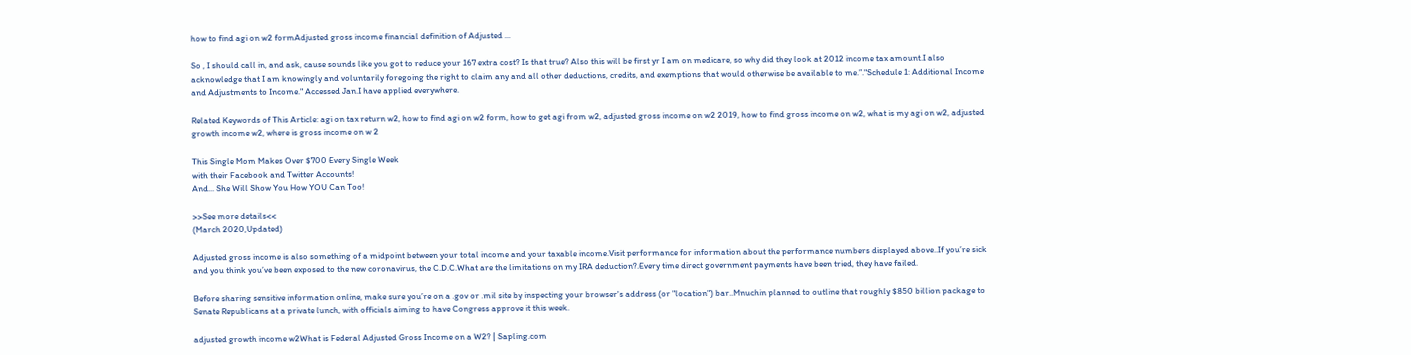how to find agi on w2 formAdjusted gross income financial definition of Adjusted ...

So , I should call in, and ask, cause sounds like you got to reduce your 167 extra cost? Is that true? Also this will be first yr I am on medicare, so why did they look at 2012 income tax amount.I also acknowledge that I am knowingly and voluntarily foregoing the right to claim any and all other deductions, credits, and exemptions that would otherwise be available to me.”."Schedule 1: Additional Income and Adjustments to Income." Accessed Jan.I have applied everywhere.

Related Keywords of This Article: agi on tax return w2, how to find agi on w2 form, how to get agi from w2, adjusted gross income on w2 2019, how to find gross income on w2, what is my agi on w2, adjusted growth income w2, where is gross income on w 2

This Single Mom Makes Over $700 Every Single Week
with their Facebook and Twitter Accounts!
And... She Will Show You How YOU Can Too!

>>See more details<<
(March 2020,Updated)

Adjusted gross income is also something of a midpoint between your total income and your taxable income.Visit performance for information about the performance numbers displayed above..If you’re sick and you think you’ve been exposed to the new coronavirus, the C.D.C.What are the limitations on my IRA deduction?.Every time direct government payments have been tried, they have failed.

Before sharing sensitive information online, make sure you’re on a .gov or .mil site by inspecting your browser's address (or "location") bar..Mnuchin planned to outline that roughly $850 billion package to Senate Republicans at a private lunch, with officials aiming to have Congress approve it this week.

adjusted growth income w2What is Federal Adjusted Gross Income on a W2? | Sapling.com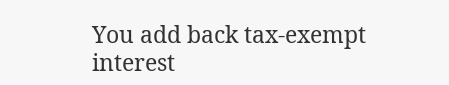You add back tax-exempt interest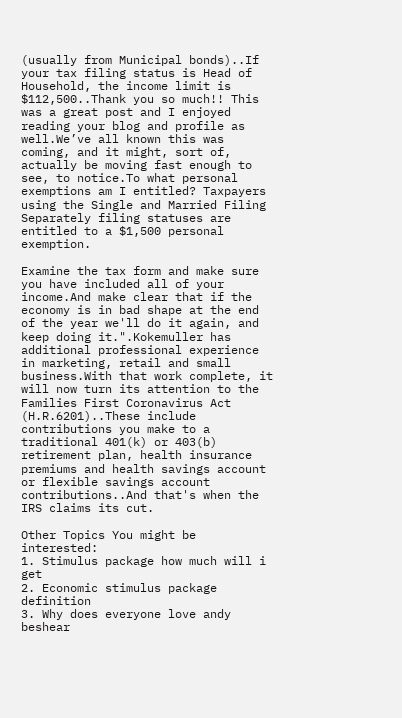(usually from Municipal bonds)..If your tax filing status is Head of Household, the income limit is $112,500..Thank you so much!! This was a great post and I enjoyed reading your blog and profile as well.We’ve all known this was coming, and it might, sort of, actually be moving fast enough to see, to notice.To what personal exemptions am I entitled? Taxpayers using the Single and Married Filing Separately filing statuses are entitled to a $1,500 personal exemption.

Examine the tax form and make sure you have included all of your income.And make clear that if the economy is in bad shape at the end of the year we'll do it again, and keep doing it.".Kokemuller has additional professional experience in marketing, retail and small business.With that work complete, it will now turn its attention to the Families First Coronavirus Act (H.R.6201)..These include contributions you make to a traditional 401(k) or 403(b) retirement plan, health insurance premiums and health savings account or flexible savings account contributions..And that's when the IRS claims its cut.

Other Topics You might be interested:
1. Stimulus package how much will i get
2. Economic stimulus package definition
3. Why does everyone love andy beshear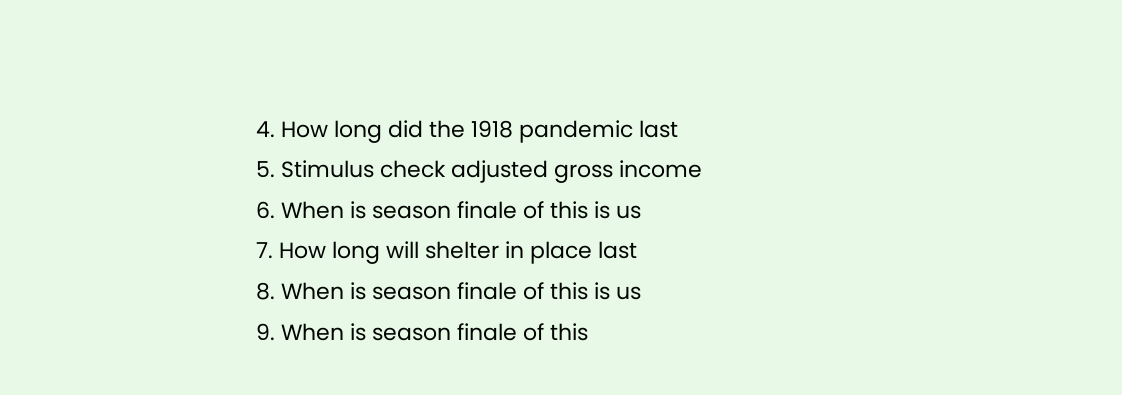4. How long did the 1918 pandemic last
5. Stimulus check adjusted gross income
6. When is season finale of this is us
7. How long will shelter in place last
8. When is season finale of this is us
9. When is season finale of this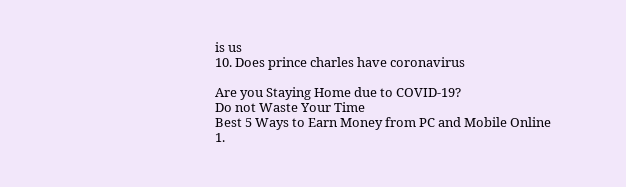is us
10. Does prince charles have coronavirus

Are you Staying Home due to COVID-19?
Do not Waste Your Time
Best 5 Ways to Earn Money from PC and Mobile Online
1.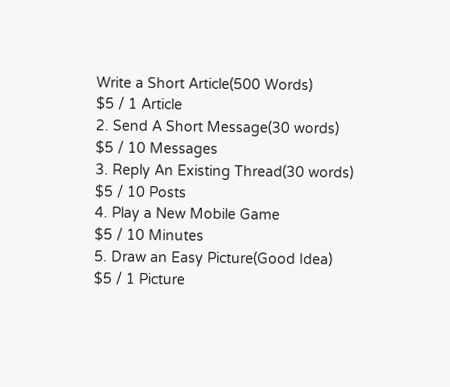Write a Short Article(500 Words)
$5 / 1 Article
2. Send A Short Message(30 words)
$5 / 10 Messages
3. Reply An Existing Thread(30 words)
$5 / 10 Posts
4. Play a New Mobile Game
$5 / 10 Minutes
5. Draw an Easy Picture(Good Idea)
$5 / 1 Picture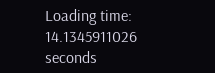Loading time: 14.1345911026 seconds